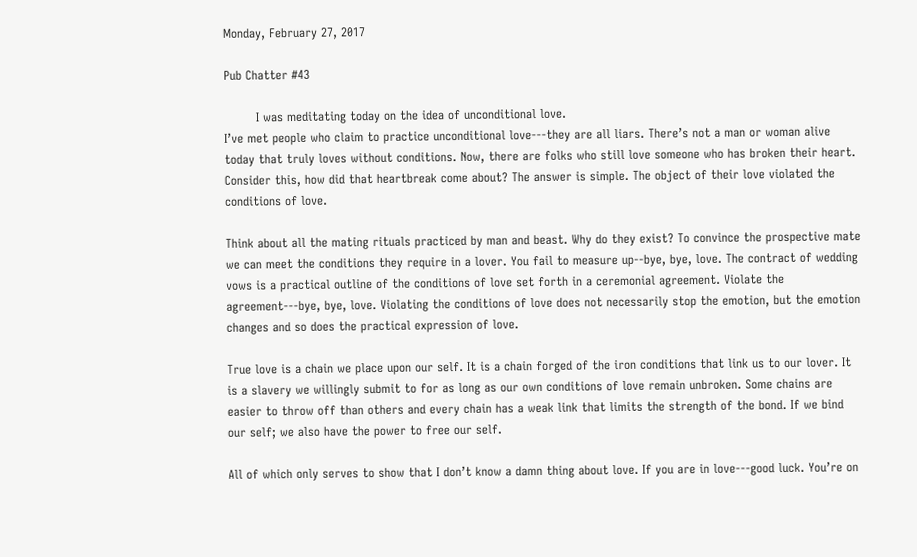Monday, February 27, 2017

Pub Chatter #43

        I was meditating today on the idea of unconditional love.
I’ve met people who claim to practice unconditional love---they are all liars. There’s not a man or woman alive today that truly loves without conditions. Now, there are folks who still love someone who has broken their heart. Consider this, how did that heartbreak come about? The answer is simple. The object of their love violated the conditions of love.

Think about all the mating rituals practiced by man and beast. Why do they exist? To convince the prospective mate we can meet the conditions they require in a lover. You fail to measure up--bye, bye, love. The contract of wedding vows is a practical outline of the conditions of love set forth in a ceremonial agreement. Violate the agreement---bye, bye, love. Violating the conditions of love does not necessarily stop the emotion, but the emotion changes and so does the practical expression of love.

True love is a chain we place upon our self. It is a chain forged of the iron conditions that link us to our lover. It is a slavery we willingly submit to for as long as our own conditions of love remain unbroken. Some chains are easier to throw off than others and every chain has a weak link that limits the strength of the bond. If we bind our self; we also have the power to free our self.

All of which only serves to show that I don’t know a damn thing about love. If you are in love---good luck. You’re on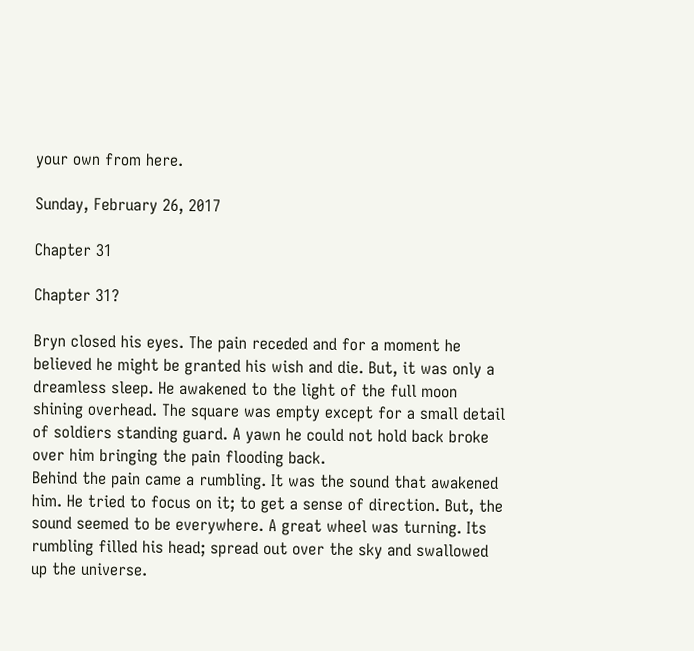your own from here.

Sunday, February 26, 2017

Chapter 31

Chapter 31?

Bryn closed his eyes. The pain receded and for a moment he believed he might be granted his wish and die. But, it was only a dreamless sleep. He awakened to the light of the full moon shining overhead. The square was empty except for a small detail of soldiers standing guard. A yawn he could not hold back broke over him bringing the pain flooding back.
Behind the pain came a rumbling. It was the sound that awakened him. He tried to focus on it; to get a sense of direction. But, the sound seemed to be everywhere. A great wheel was turning. Its rumbling filled his head; spread out over the sky and swallowed up the universe.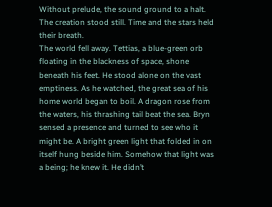Without prelude, the sound ground to a halt. The creation stood still. Time and the stars held their breath.
The world fell away. Tettias, a blue-green orb floating in the blackness of space, shone beneath his feet. He stood alone on the vast emptiness. As he watched, the great sea of his home world began to boil. A dragon rose from the waters, his thrashing tail beat the sea. Bryn sensed a presence and turned to see who it might be. A bright green light that folded in on itself hung beside him. Somehow that light was a being; he knew it. He didn’t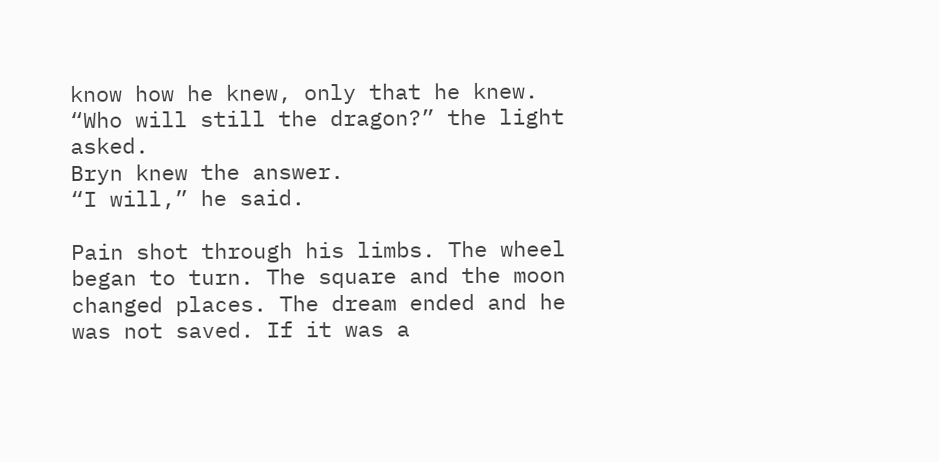know how he knew, only that he knew.
“Who will still the dragon?” the light asked.
Bryn knew the answer.
“I will,” he said.

Pain shot through his limbs. The wheel began to turn. The square and the moon changed places. The dream ended and he was not saved. If it was a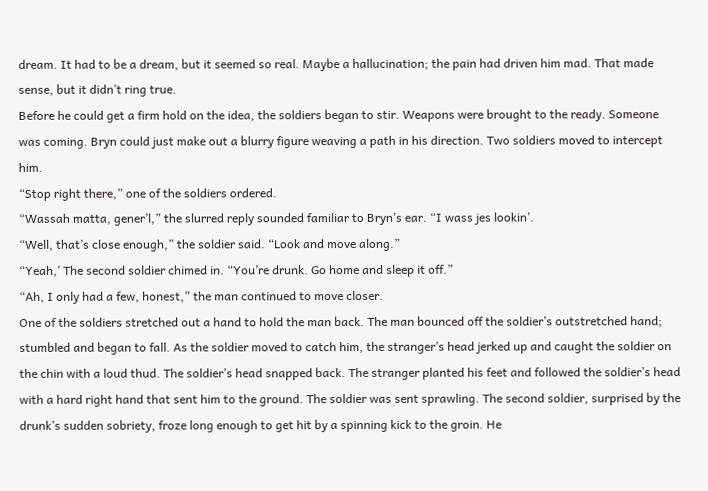dream. It had to be a dream, but it seemed so real. Maybe a hallucination; the pain had driven him mad. That made sense, but it didn’t ring true.
Before he could get a firm hold on the idea, the soldiers began to stir. Weapons were brought to the ready. Someone was coming. Bryn could just make out a blurry figure weaving a path in his direction. Two soldiers moved to intercept him.
“Stop right there,” one of the soldiers ordered.
“Wassah matta, gener’l,” the slurred reply sounded familiar to Bryn’s ear. “I wass jes lookin’.
“Well, that’s close enough,” the soldier said. “Look and move along.”
“Yeah,’ The second soldier chimed in. “You’re drunk. Go home and sleep it off.”
“Ah, I only had a few, honest,” the man continued to move closer.
One of the soldiers stretched out a hand to hold the man back. The man bounced off the soldier’s outstretched hand; stumbled and began to fall. As the soldier moved to catch him, the stranger’s head jerked up and caught the soldier on the chin with a loud thud. The soldier’s head snapped back. The stranger planted his feet and followed the soldier’s head with a hard right hand that sent him to the ground. The soldier was sent sprawling. The second soldier, surprised by the drunk’s sudden sobriety, froze long enough to get hit by a spinning kick to the groin. He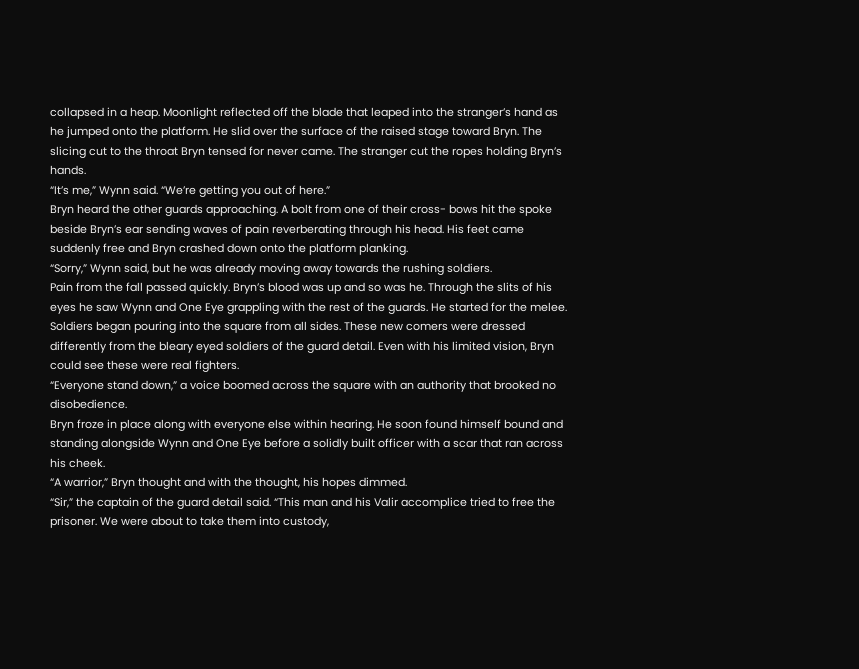collapsed in a heap. Moonlight reflected off the blade that leaped into the stranger’s hand as he jumped onto the platform. He slid over the surface of the raised stage toward Bryn. The slicing cut to the throat Bryn tensed for never came. The stranger cut the ropes holding Bryn’s hands.
“It’s me,” Wynn said. “We’re getting you out of here.”
Bryn heard the other guards approaching. A bolt from one of their cross- bows hit the spoke beside Bryn’s ear sending waves of pain reverberating through his head. His feet came suddenly free and Bryn crashed down onto the platform planking.
“Sorry,” Wynn said, but he was already moving away towards the rushing soldiers.
Pain from the fall passed quickly. Bryn’s blood was up and so was he. Through the slits of his eyes he saw Wynn and One Eye grappling with the rest of the guards. He started for the melee. Soldiers began pouring into the square from all sides. These new comers were dressed differently from the bleary eyed soldiers of the guard detail. Even with his limited vision, Bryn could see these were real fighters.
“Everyone stand down,” a voice boomed across the square with an authority that brooked no disobedience.
Bryn froze in place along with everyone else within hearing. He soon found himself bound and standing alongside Wynn and One Eye before a solidly built officer with a scar that ran across his cheek.
“A warrior,” Bryn thought and with the thought, his hopes dimmed.
“Sir,” the captain of the guard detail said. “This man and his Valir accomplice tried to free the prisoner. We were about to take them into custody,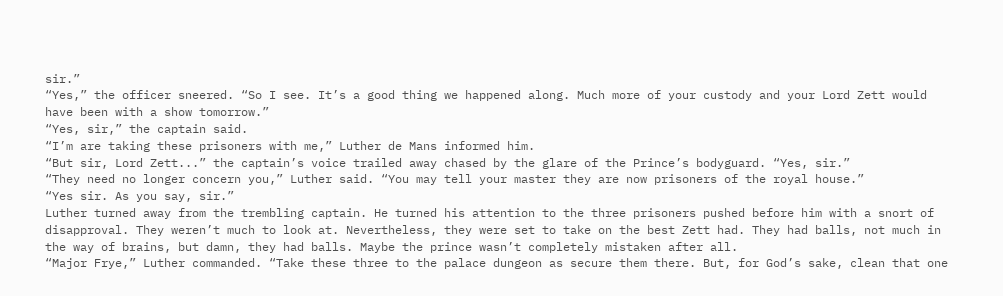sir.”
“Yes,” the officer sneered. “So I see. It’s a good thing we happened along. Much more of your custody and your Lord Zett would have been with a show tomorrow.”
“Yes, sir,” the captain said.
“I’m are taking these prisoners with me,” Luther de Mans informed him.
“But sir, Lord Zett...” the captain’s voice trailed away chased by the glare of the Prince’s bodyguard. “Yes, sir.”
“They need no longer concern you,” Luther said. “You may tell your master they are now prisoners of the royal house.”
“Yes sir. As you say, sir.”
Luther turned away from the trembling captain. He turned his attention to the three prisoners pushed before him with a snort of disapproval. They weren’t much to look at. Nevertheless, they were set to take on the best Zett had. They had balls, not much in the way of brains, but damn, they had balls. Maybe the prince wasn’t completely mistaken after all.
“Major Frye,” Luther commanded. “Take these three to the palace dungeon as secure them there. But, for God’s sake, clean that one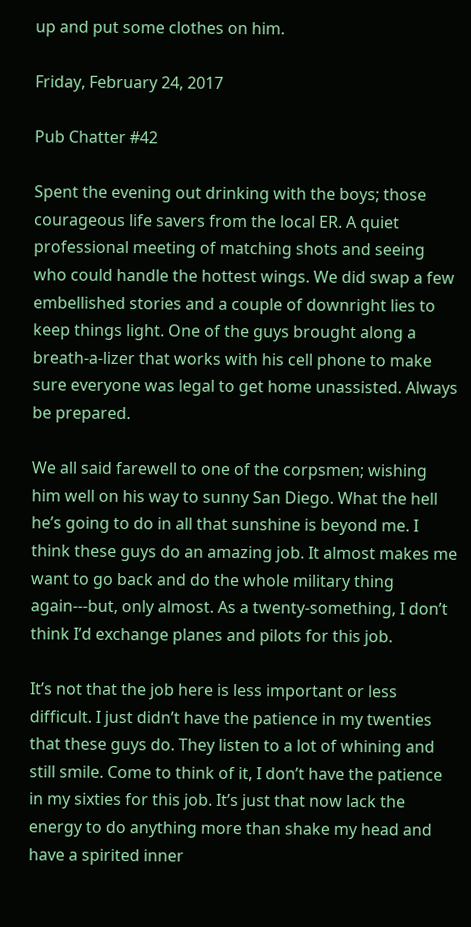up and put some clothes on him.

Friday, February 24, 2017

Pub Chatter #42

Spent the evening out drinking with the boys; those courageous life savers from the local ER. A quiet professional meeting of matching shots and seeing who could handle the hottest wings. We did swap a few embellished stories and a couple of downright lies to keep things light. One of the guys brought along a breath-a-lizer that works with his cell phone to make sure everyone was legal to get home unassisted. Always be prepared.

We all said farewell to one of the corpsmen; wishing him well on his way to sunny San Diego. What the hell he’s going to do in all that sunshine is beyond me. I think these guys do an amazing job. It almost makes me want to go back and do the whole military thing again---but, only almost. As a twenty-something, I don’t think I’d exchange planes and pilots for this job.

It’s not that the job here is less important or less difficult. I just didn’t have the patience in my twenties that these guys do. They listen to a lot of whining and still smile. Come to think of it, I don’t have the patience in my sixties for this job. It’s just that now lack the energy to do anything more than shake my head and have a spirited inner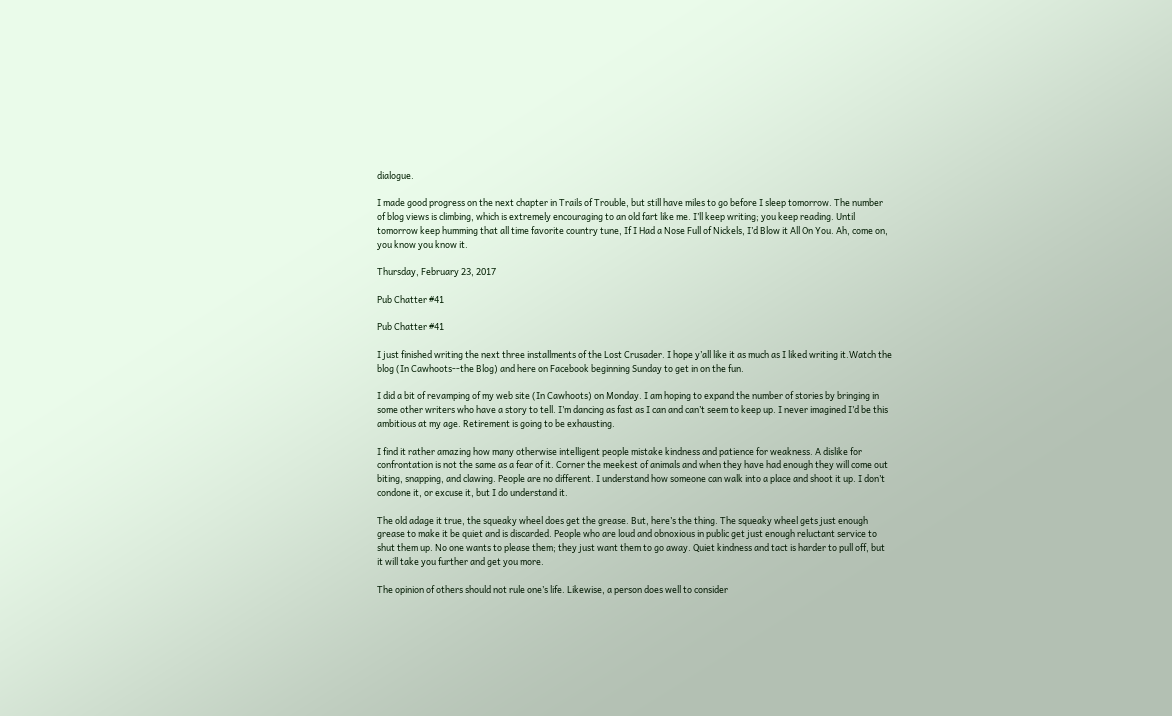dialogue.

I made good progress on the next chapter in Trails of Trouble, but still have miles to go before I sleep tomorrow. The number of blog views is climbing, which is extremely encouraging to an old fart like me. I’ll keep writing; you keep reading. Until tomorrow keep humming that all time favorite country tune, If I Had a Nose Full of Nickels, I’d Blow it All On You. Ah, come on, you know you know it.

Thursday, February 23, 2017

Pub Chatter #41

Pub Chatter #41

I just finished writing the next three installments of the Lost Crusader. I hope y’all like it as much as I liked writing it.Watch the blog (In Cawhoots--the Blog) and here on Facebook beginning Sunday to get in on the fun.

I did a bit of revamping of my web site (In Cawhoots) on Monday. I am hoping to expand the number of stories by bringing in some other writers who have a story to tell. I’m dancing as fast as I can and can’t seem to keep up. I never imagined I’d be this ambitious at my age. Retirement is going to be exhausting.

I find it rather amazing how many otherwise intelligent people mistake kindness and patience for weakness. A dislike for confrontation is not the same as a fear of it. Corner the meekest of animals and when they have had enough they will come out biting, snapping, and clawing. People are no different. I understand how someone can walk into a place and shoot it up. I don’t condone it, or excuse it, but I do understand it.

The old adage it true, the squeaky wheel does get the grease. But, here’s the thing. The squeaky wheel gets just enough grease to make it be quiet and is discarded. People who are loud and obnoxious in public get just enough reluctant service to shut them up. No one wants to please them; they just want them to go away. Quiet kindness and tact is harder to pull off, but it will take you further and get you more.

The opinion of others should not rule one’s life. Likewise, a person does well to consider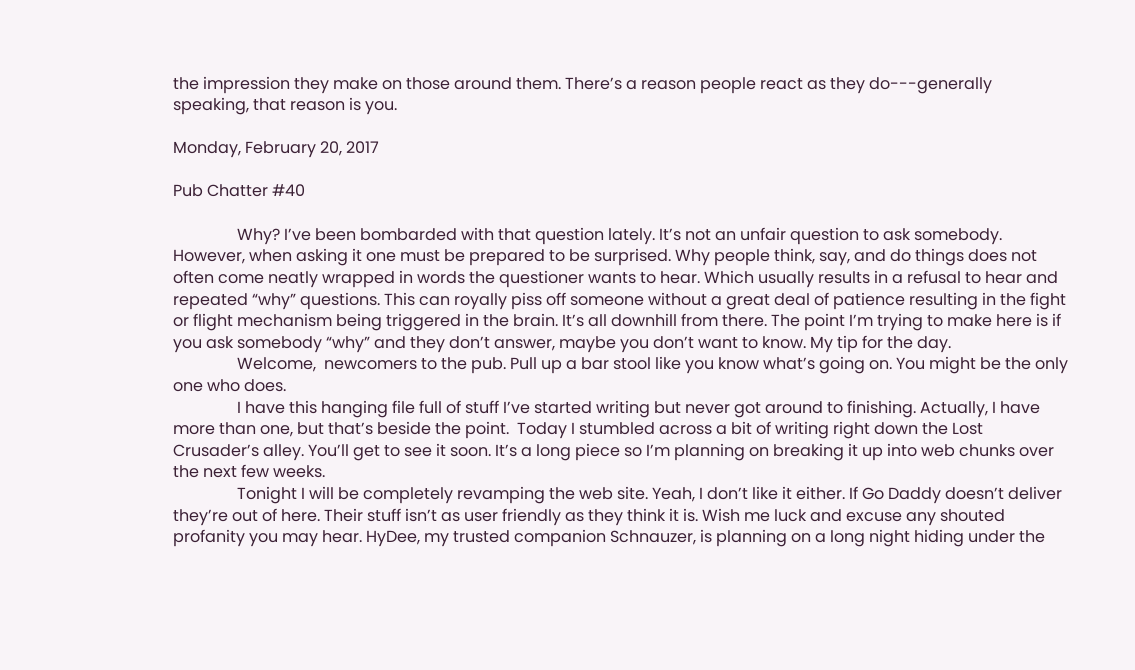the impression they make on those around them. There’s a reason people react as they do---generally speaking, that reason is you.

Monday, February 20, 2017

Pub Chatter #40

                Why? I’ve been bombarded with that question lately. It’s not an unfair question to ask somebody. However, when asking it one must be prepared to be surprised. Why people think, say, and do things does not often come neatly wrapped in words the questioner wants to hear. Which usually results in a refusal to hear and repeated “why” questions. This can royally piss off someone without a great deal of patience resulting in the fight or flight mechanism being triggered in the brain. It’s all downhill from there. The point I’m trying to make here is if you ask somebody “why” and they don’t answer, maybe you don’t want to know. My tip for the day.
                Welcome,  newcomers to the pub. Pull up a bar stool like you know what’s going on. You might be the only one who does.
                I have this hanging file full of stuff I’ve started writing but never got around to finishing. Actually, I have more than one, but that’s beside the point.  Today I stumbled across a bit of writing right down the Lost Crusader’s alley. You’ll get to see it soon. It’s a long piece so I’m planning on breaking it up into web chunks over the next few weeks.
                Tonight I will be completely revamping the web site. Yeah, I don’t like it either. If Go Daddy doesn’t deliver they’re out of here. Their stuff isn’t as user friendly as they think it is. Wish me luck and excuse any shouted profanity you may hear. HyDee, my trusted companion Schnauzer, is planning on a long night hiding under the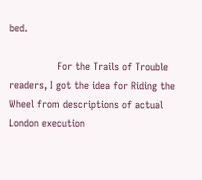bed.

                For the Trails of Trouble readers, I got the idea for Riding the Wheel from descriptions of actual London execution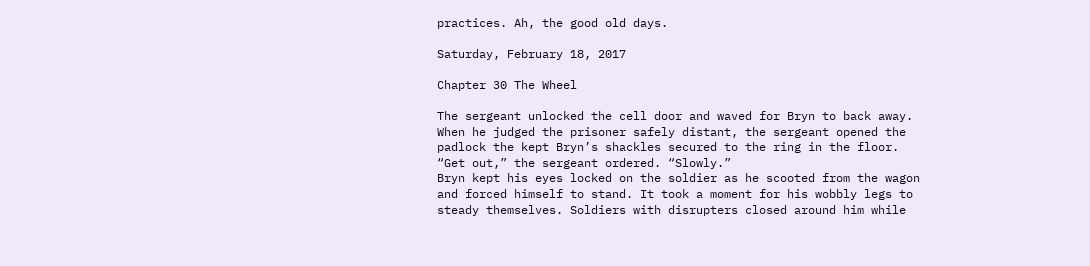practices. Ah, the good old days.

Saturday, February 18, 2017

Chapter 30 The Wheel

The sergeant unlocked the cell door and waved for Bryn to back away. When he judged the prisoner safely distant, the sergeant opened the padlock the kept Bryn’s shackles secured to the ring in the floor.
“Get out,” the sergeant ordered. “Slowly.”
Bryn kept his eyes locked on the soldier as he scooted from the wagon and forced himself to stand. It took a moment for his wobbly legs to steady themselves. Soldiers with disrupters closed around him while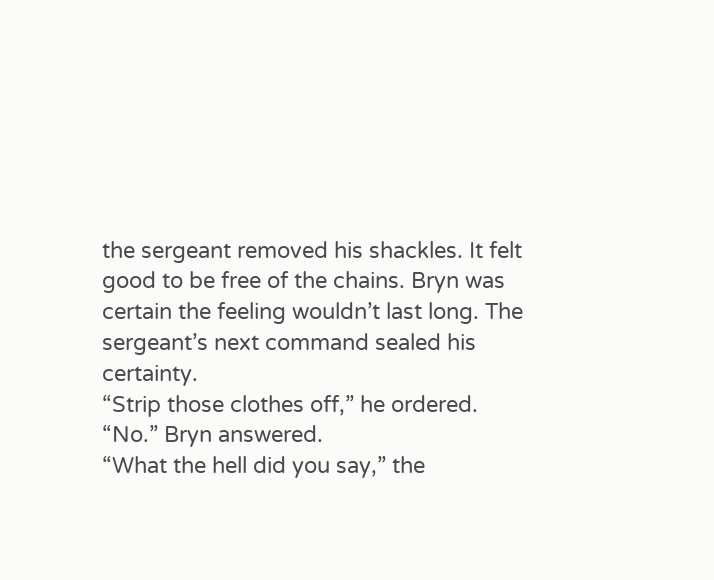the sergeant removed his shackles. It felt good to be free of the chains. Bryn was certain the feeling wouldn’t last long. The sergeant’s next command sealed his certainty.
“Strip those clothes off,” he ordered.
“No.” Bryn answered.
“What the hell did you say,” the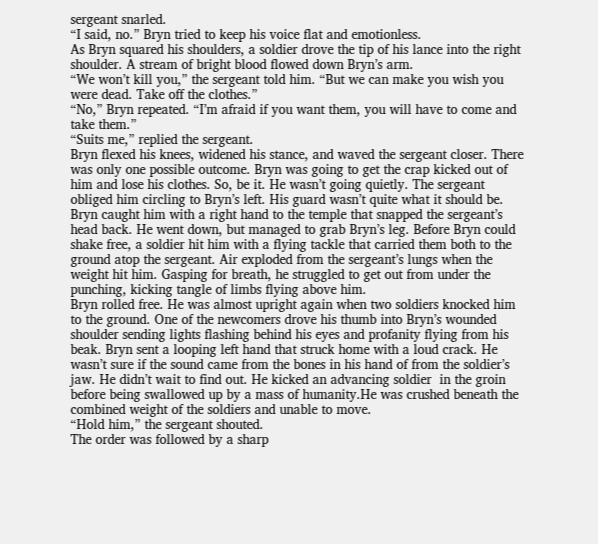sergeant snarled.
“I said, no.” Bryn tried to keep his voice flat and emotionless.
As Bryn squared his shoulders, a soldier drove the tip of his lance into the right shoulder. A stream of bright blood flowed down Bryn’s arm.
“We won’t kill you,” the sergeant told him. “But we can make you wish you were dead. Take off the clothes.”
“No,” Bryn repeated. “I’m afraid if you want them, you will have to come and take them.”
“Suits me,” replied the sergeant.
Bryn flexed his knees, widened his stance, and waved the sergeant closer. There was only one possible outcome. Bryn was going to get the crap kicked out of him and lose his clothes. So, be it. He wasn’t going quietly. The sergeant obliged him circling to Bryn’s left. His guard wasn’t quite what it should be. Bryn caught him with a right hand to the temple that snapped the sergeant’s head back. He went down, but managed to grab Bryn’s leg. Before Bryn could shake free, a soldier hit him with a flying tackle that carried them both to the ground atop the sergeant. Air exploded from the sergeant’s lungs when the weight hit him. Gasping for breath, he struggled to get out from under the punching, kicking tangle of limbs flying above him.
Bryn rolled free. He was almost upright again when two soldiers knocked him to the ground. One of the newcomers drove his thumb into Bryn’s wounded shoulder sending lights flashing behind his eyes and profanity flying from his beak. Bryn sent a looping left hand that struck home with a loud crack. He wasn’t sure if the sound came from the bones in his hand of from the soldier’s jaw. He didn’t wait to find out. He kicked an advancing soldier  in the groin before being swallowed up by a mass of humanity.He was crushed beneath the combined weight of the soldiers and unable to move.
“Hold him,” the sergeant shouted.
The order was followed by a sharp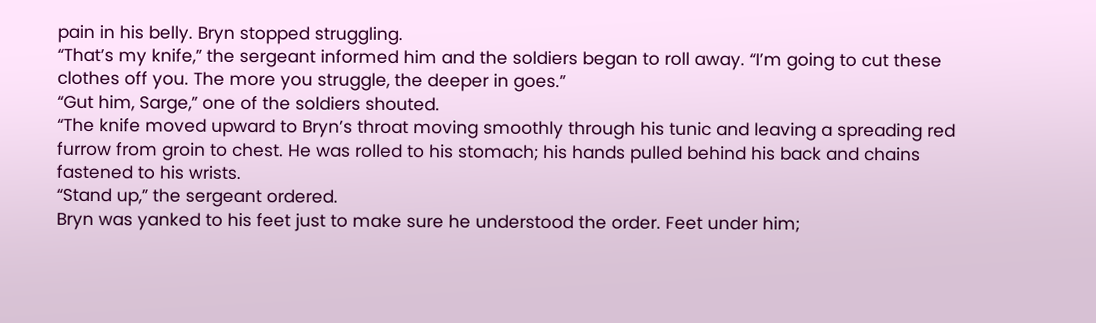pain in his belly. Bryn stopped struggling.
“That’s my knife,” the sergeant informed him and the soldiers began to roll away. “I’m going to cut these clothes off you. The more you struggle, the deeper in goes.”
“Gut him, Sarge,” one of the soldiers shouted.
“The knife moved upward to Bryn’s throat moving smoothly through his tunic and leaving a spreading red furrow from groin to chest. He was rolled to his stomach; his hands pulled behind his back and chains fastened to his wrists.
“Stand up,” the sergeant ordered.
Bryn was yanked to his feet just to make sure he understood the order. Feet under him;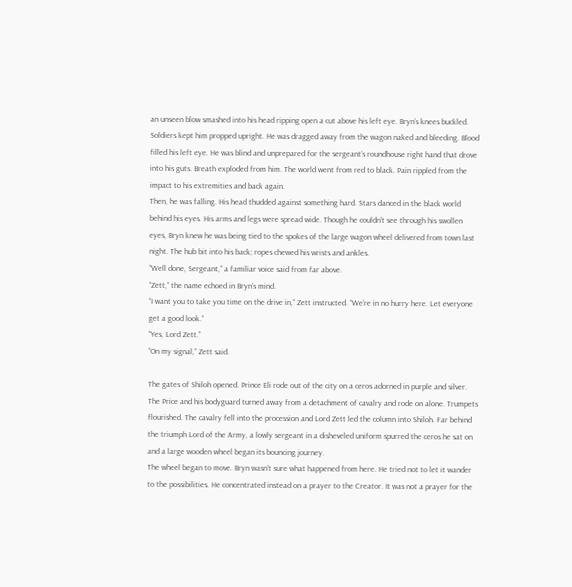an unseen blow smashed into his head ripping open a cut above his left eye. Bryn’s knees buckled. Soldiers kept him propped upright. He was dragged away from the wagon naked and bleeding. Blood filled his left eye. He was blind and unprepared for the sergeant’s roundhouse right hand that drove into his guts. Breath exploded from him. The world went from red to black. Pain rippled from the impact to his extremities and back again.
Then, he was falling. His head thudded against something hard. Stars danced in the black world behind his eyes. His arms and legs were spread wide. Though he couldn’t see through his swollen eyes, Bryn knew he was being tied to the spokes of the large wagon wheel delivered from town last night. The hub bit into his back; ropes chewed his wrists and ankles.
“Well done, Sergeant,” a familiar voice said from far above.
“Zett,” the name echoed in Bryn’s mind.
“I want you to take you time on the drive in,” Zett instructed. “We’re in no hurry here. Let everyone get a good look.”
“Yes, Lord Zett.”
“On my signal,” Zett said.

The gates of Shiloh opened. Prince Eli rode out of the city on a ceros adorned in purple and silver. The Price and his bodyguard turned away from a detachment of cavalry and rode on alone. Trumpets flourished. The cavalry fell into the procession and Lord Zett led the column into Shiloh. Far behind the triumph Lord of the Army, a lowly sergeant in a disheveled uniform spurred the ceros he sat on and a large wooden wheel began its bouncing journey.
The wheel began to move. Bryn wasn’t sure what happened from here. He tried not to let it wander to the possibilities. He concentrated instead on a prayer to the Creator. It was not a prayer for the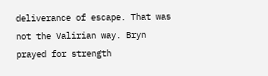deliverance of escape. That was not the Valirian way. Bryn prayed for strength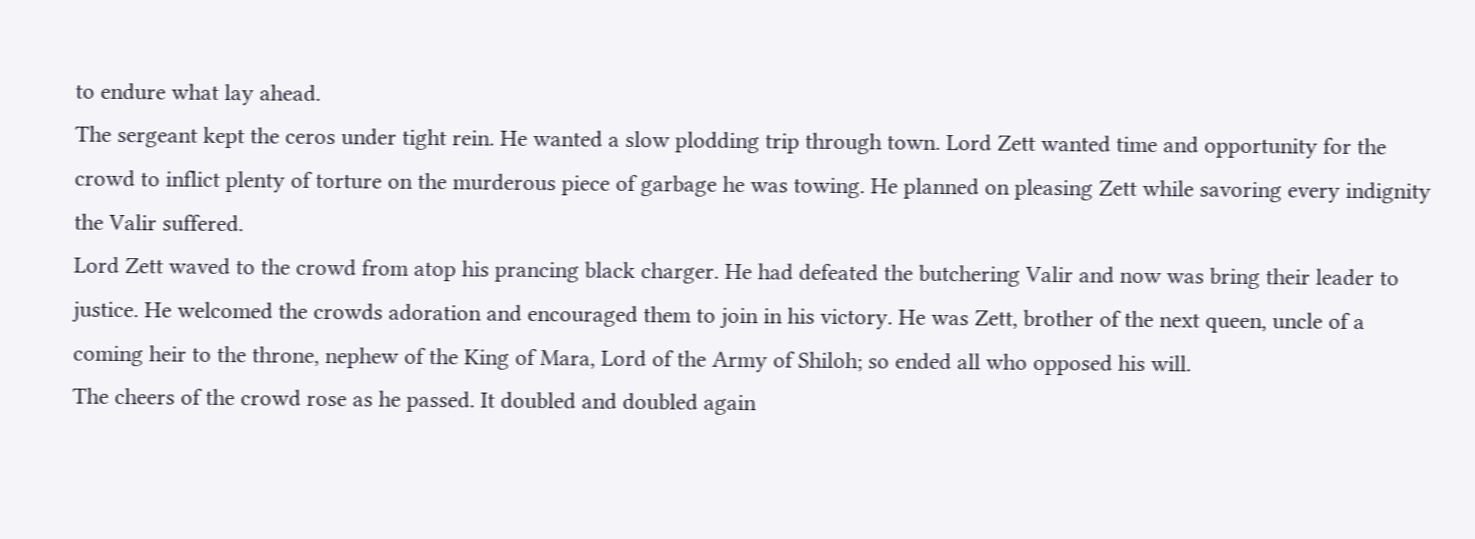to endure what lay ahead.
The sergeant kept the ceros under tight rein. He wanted a slow plodding trip through town. Lord Zett wanted time and opportunity for the crowd to inflict plenty of torture on the murderous piece of garbage he was towing. He planned on pleasing Zett while savoring every indignity the Valir suffered.
Lord Zett waved to the crowd from atop his prancing black charger. He had defeated the butchering Valir and now was bring their leader to justice. He welcomed the crowds adoration and encouraged them to join in his victory. He was Zett, brother of the next queen, uncle of a coming heir to the throne, nephew of the King of Mara, Lord of the Army of Shiloh; so ended all who opposed his will.
The cheers of the crowd rose as he passed. It doubled and doubled again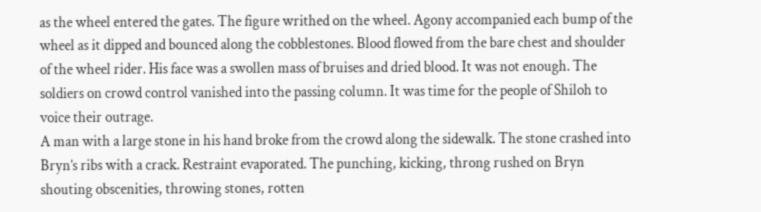as the wheel entered the gates. The figure writhed on the wheel. Agony accompanied each bump of the wheel as it dipped and bounced along the cobblestones. Blood flowed from the bare chest and shoulder of the wheel rider. His face was a swollen mass of bruises and dried blood. It was not enough. The soldiers on crowd control vanished into the passing column. It was time for the people of Shiloh to voice their outrage.
A man with a large stone in his hand broke from the crowd along the sidewalk. The stone crashed into Bryn’s ribs with a crack. Restraint evaporated. The punching, kicking, throng rushed on Bryn shouting obscenities, throwing stones, rotten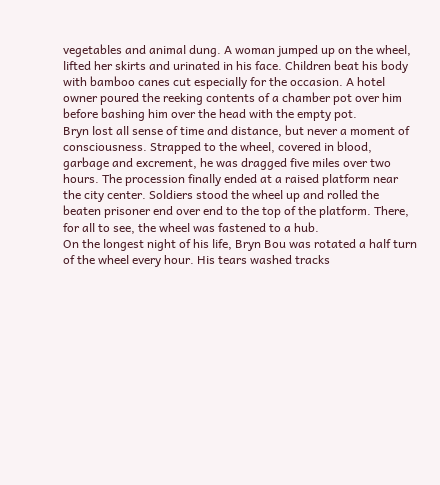vegetables and animal dung. A woman jumped up on the wheel, lifted her skirts and urinated in his face. Children beat his body with bamboo canes cut especially for the occasion. A hotel owner poured the reeking contents of a chamber pot over him before bashing him over the head with the empty pot.
Bryn lost all sense of time and distance, but never a moment of consciousness. Strapped to the wheel, covered in blood, garbage and excrement, he was dragged five miles over two hours. The procession finally ended at a raised platform near the city center. Soldiers stood the wheel up and rolled the beaten prisoner end over end to the top of the platform. There, for all to see, the wheel was fastened to a hub.
On the longest night of his life, Bryn Bou was rotated a half turn of the wheel every hour. His tears washed tracks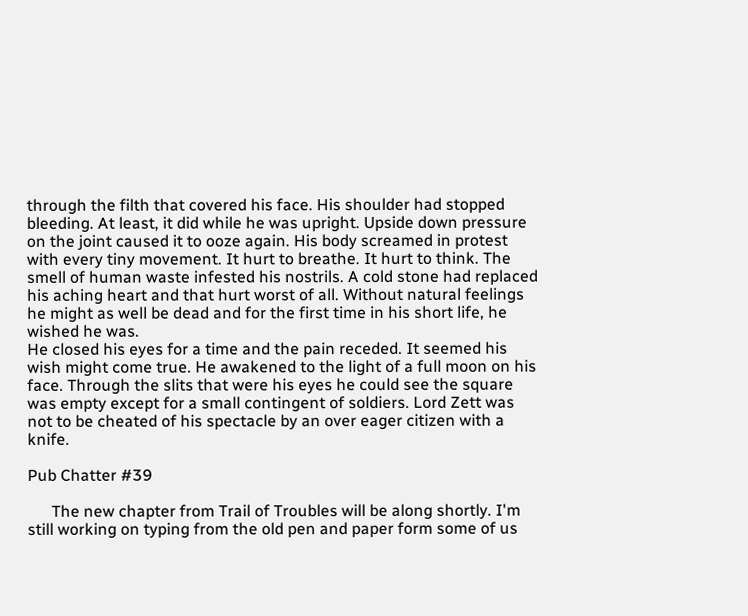through the filth that covered his face. His shoulder had stopped bleeding. At least, it did while he was upright. Upside down pressure on the joint caused it to ooze again. His body screamed in protest with every tiny movement. It hurt to breathe. It hurt to think. The smell of human waste infested his nostrils. A cold stone had replaced his aching heart and that hurt worst of all. Without natural feelings he might as well be dead and for the first time in his short life, he wished he was.
He closed his eyes for a time and the pain receded. It seemed his wish might come true. He awakened to the light of a full moon on his face. Through the slits that were his eyes he could see the square was empty except for a small contingent of soldiers. Lord Zett was not to be cheated of his spectacle by an over eager citizen with a knife.

Pub Chatter #39

      The new chapter from Trail of Troubles will be along shortly. I'm still working on typing from the old pen and paper form some of us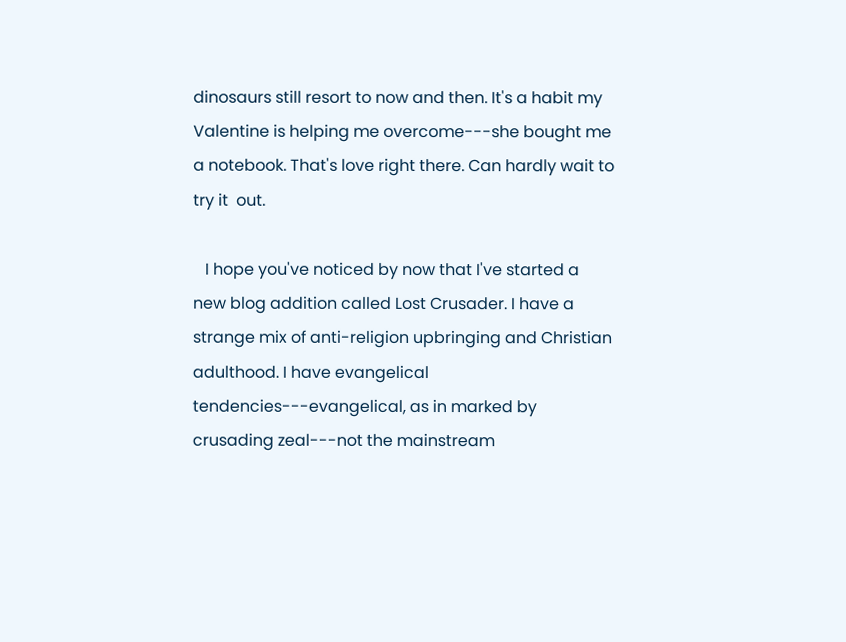dinosaurs still resort to now and then. It's a habit my Valentine is helping me overcome---she bought me a notebook. That's love right there. Can hardly wait to try it  out.

   I hope you've noticed by now that I've started a new blog addition called Lost Crusader. I have a strange mix of anti-religion upbringing and Christian adulthood. I have evangelical tendencies---evangelical, as in marked by crusading zeal---not the mainstream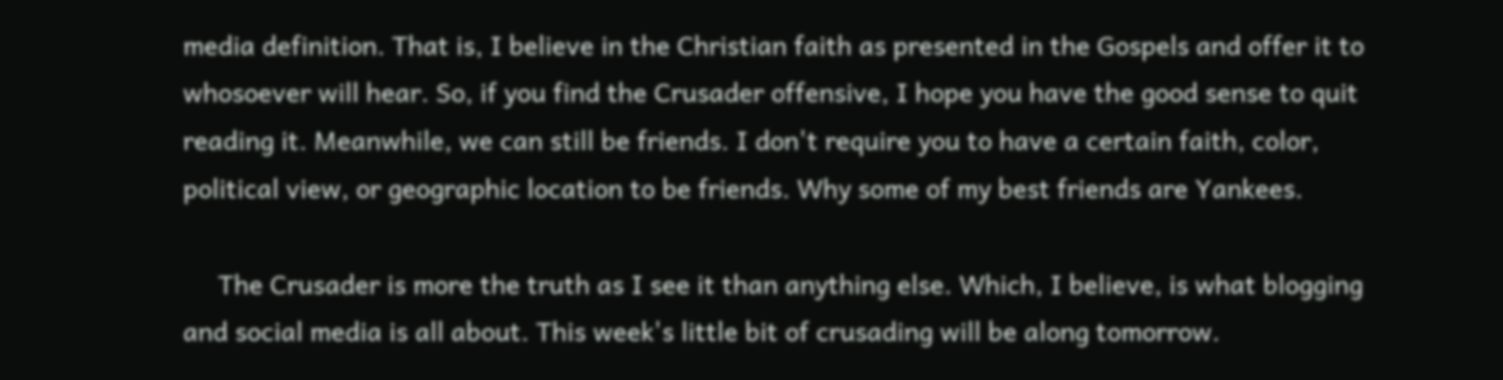media definition. That is, I believe in the Christian faith as presented in the Gospels and offer it to whosoever will hear. So, if you find the Crusader offensive, I hope you have the good sense to quit reading it. Meanwhile, we can still be friends. I don't require you to have a certain faith, color, political view, or geographic location to be friends. Why some of my best friends are Yankees.

     The Crusader is more the truth as I see it than anything else. Which, I believe, is what blogging and social media is all about. This week's little bit of crusading will be along tomorrow.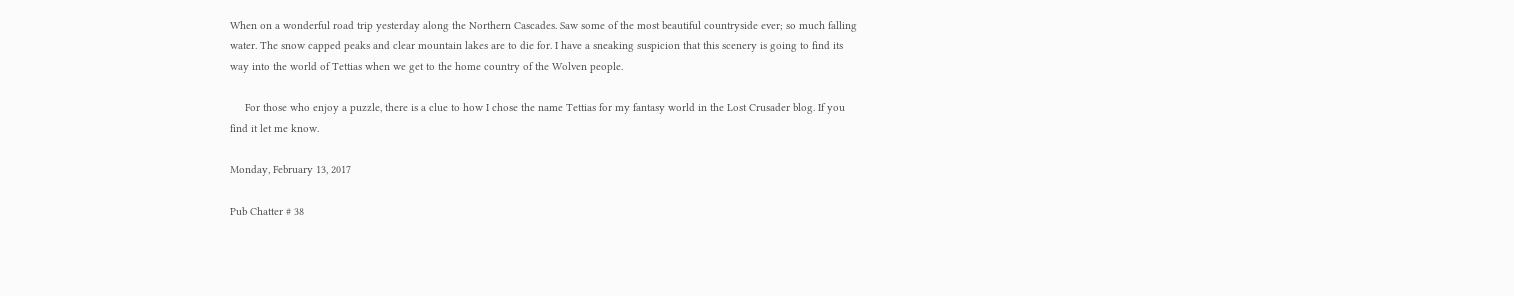When on a wonderful road trip yesterday along the Northern Cascades. Saw some of the most beautiful countryside ever; so much falling water. The snow capped peaks and clear mountain lakes are to die for. I have a sneaking suspicion that this scenery is going to find its way into the world of Tettias when we get to the home country of the Wolven people.

     For those who enjoy a puzzle, there is a clue to how I chose the name Tettias for my fantasy world in the Lost Crusader blog. If you find it let me know.

Monday, February 13, 2017

Pub Chatter # 38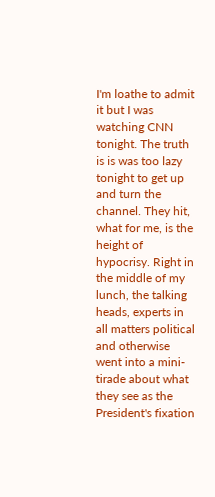I'm loathe to admit it but I was watching CNN tonight. The truth is is was too lazy tonight to get up and turn the channel. They hit, what for me, is the height of hypocrisy. Right in the middle of my lunch, the talking heads, experts in all matters political and otherwise went into a mini-tirade about what they see as the President's fixation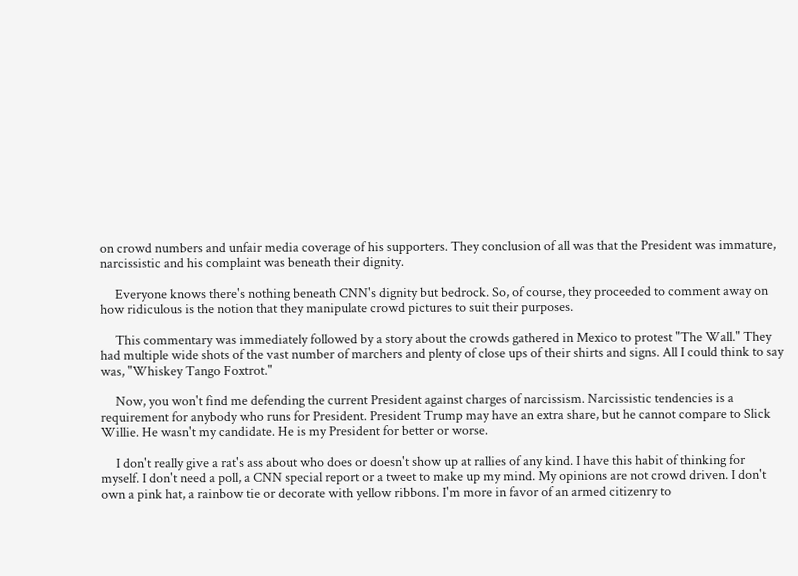on crowd numbers and unfair media coverage of his supporters. They conclusion of all was that the President was immature, narcissistic and his complaint was beneath their dignity.

     Everyone knows there's nothing beneath CNN's dignity but bedrock. So, of course, they proceeded to comment away on how ridiculous is the notion that they manipulate crowd pictures to suit their purposes.

     This commentary was immediately followed by a story about the crowds gathered in Mexico to protest "The Wall." They had multiple wide shots of the vast number of marchers and plenty of close ups of their shirts and signs. All I could think to say was, "Whiskey Tango Foxtrot."

     Now, you won't find me defending the current President against charges of narcissism. Narcissistic tendencies is a requirement for anybody who runs for President. President Trump may have an extra share, but he cannot compare to Slick Willie. He wasn't my candidate. He is my President for better or worse.

     I don't really give a rat's ass about who does or doesn't show up at rallies of any kind. I have this habit of thinking for myself. I don't need a poll, a CNN special report or a tweet to make up my mind. My opinions are not crowd driven. I don't own a pink hat, a rainbow tie or decorate with yellow ribbons. I'm more in favor of an armed citizenry to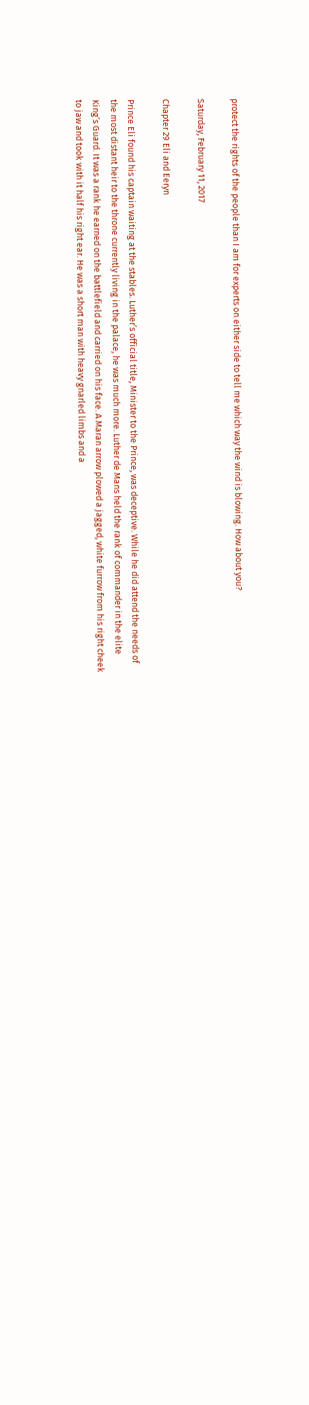protect the rights of the people than I am for experts on either side to tell me which way the wind is blowing. How about you?

Saturday, February 11, 2017

Chapter 29 Eli and Eeryn

Prince Eli found his captain waiting at the stables. Luther’s official title, Minister to the Prince, was deceptive. While he did attend the needs of the most distant heir to the throne currently living in the palace, he was much more. Luther de Mans held the rank of commander in the elite King’s Guard. It was a rank he earned on the battlefield and carried on his face. A Maran arrow plowed a jagged, white furrow from his right cheek to jaw and took with it half his right ear. He was a short man with heavy gnarled limbs and a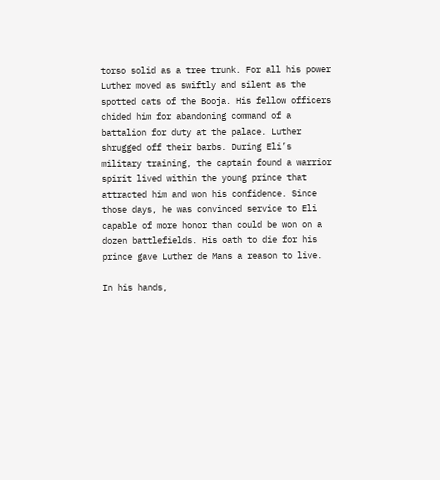torso solid as a tree trunk. For all his power Luther moved as swiftly and silent as the spotted cats of the Booja. His fellow officers chided him for abandoning command of a battalion for duty at the palace. Luther shrugged off their barbs. During Eli’s military training, the captain found a warrior spirit lived within the young prince that attracted him and won his confidence. Since those days, he was convinced service to Eli capable of more honor than could be won on a dozen battlefields. His oath to die for his prince gave Luther de Mans a reason to live.

In his hands,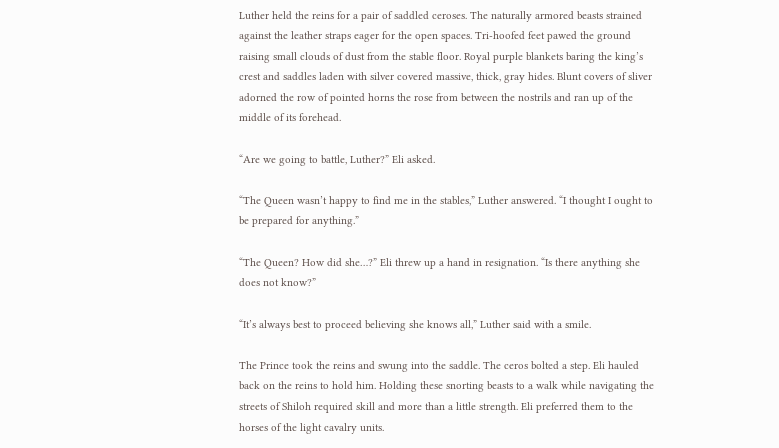Luther held the reins for a pair of saddled ceroses. The naturally armored beasts strained against the leather straps eager for the open spaces. Tri-hoofed feet pawed the ground raising small clouds of dust from the stable floor. Royal purple blankets baring the king’s crest and saddles laden with silver covered massive, thick, gray hides. Blunt covers of sliver adorned the row of pointed horns the rose from between the nostrils and ran up of the middle of its forehead.

“Are we going to battle, Luther?” Eli asked.

“The Queen wasn’t happy to find me in the stables,” Luther answered. “I thought I ought to be prepared for anything.”

“The Queen? How did she…?” Eli threw up a hand in resignation. “Is there anything she does not know?”

“It’s always best to proceed believing she knows all,” Luther said with a smile.

The Prince took the reins and swung into the saddle. The ceros bolted a step. Eli hauled back on the reins to hold him. Holding these snorting beasts to a walk while navigating the streets of Shiloh required skill and more than a little strength. Eli preferred them to the horses of the light cavalry units.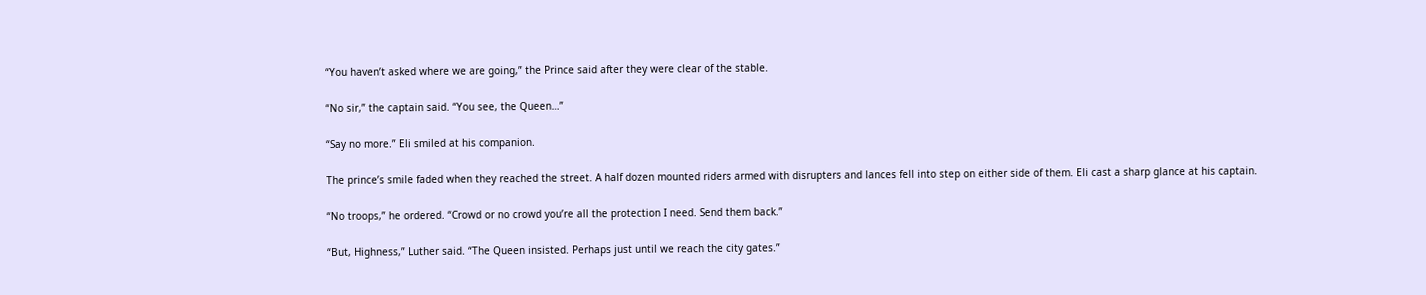“You haven’t asked where we are going,” the Prince said after they were clear of the stable.

“No sir,” the captain said. “You see, the Queen…”

“Say no more.” Eli smiled at his companion.

The prince’s smile faded when they reached the street. A half dozen mounted riders armed with disrupters and lances fell into step on either side of them. Eli cast a sharp glance at his captain.

“No troops,” he ordered. “Crowd or no crowd you’re all the protection I need. Send them back.”

“But, Highness,” Luther said. “The Queen insisted. Perhaps just until we reach the city gates.”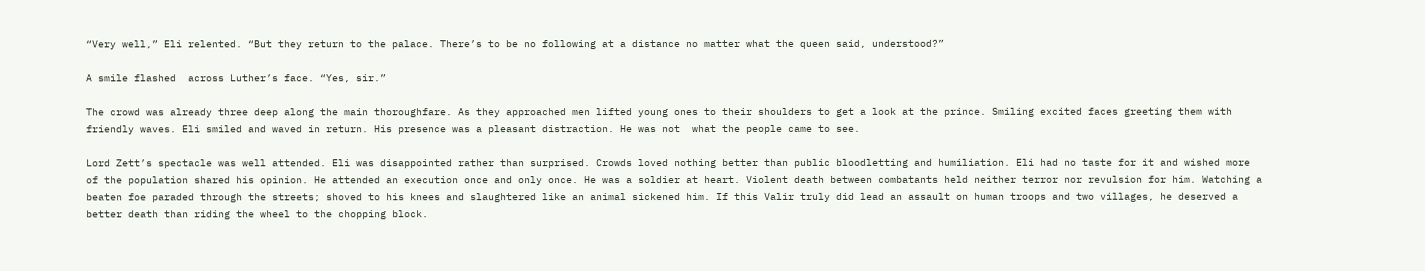“Very well,” Eli relented. “But they return to the palace. There’s to be no following at a distance no matter what the queen said, understood?”

A smile flashed  across Luther’s face. “Yes, sir.”

The crowd was already three deep along the main thoroughfare. As they approached men lifted young ones to their shoulders to get a look at the prince. Smiling excited faces greeting them with friendly waves. Eli smiled and waved in return. His presence was a pleasant distraction. He was not  what the people came to see.

Lord Zett’s spectacle was well attended. Eli was disappointed rather than surprised. Crowds loved nothing better than public bloodletting and humiliation. Eli had no taste for it and wished more of the population shared his opinion. He attended an execution once and only once. He was a soldier at heart. Violent death between combatants held neither terror nor revulsion for him. Watching a beaten foe paraded through the streets; shoved to his knees and slaughtered like an animal sickened him. If this Valir truly did lead an assault on human troops and two villages, he deserved a better death than riding the wheel to the chopping block.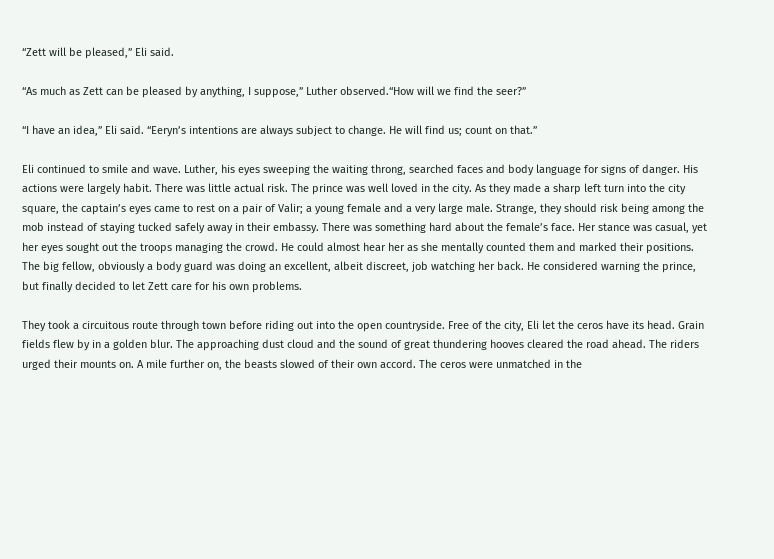“Zett will be pleased,” Eli said.

“As much as Zett can be pleased by anything, I suppose,” Luther observed.“How will we find the seer?”

“I have an idea,” Eli said. “Eeryn’s intentions are always subject to change. He will find us; count on that.”

Eli continued to smile and wave. Luther, his eyes sweeping the waiting throng, searched faces and body language for signs of danger. His actions were largely habit. There was little actual risk. The prince was well loved in the city. As they made a sharp left turn into the city square, the captain’s eyes came to rest on a pair of Valir; a young female and a very large male. Strange, they should risk being among the mob instead of staying tucked safely away in their embassy. There was something hard about the female’s face. Her stance was casual, yet her eyes sought out the troops managing the crowd. He could almost hear her as she mentally counted them and marked their positions. The big fellow, obviously a body guard was doing an excellent, albeit discreet, job watching her back. He considered warning the prince, but finally decided to let Zett care for his own problems.

They took a circuitous route through town before riding out into the open countryside. Free of the city, Eli let the ceros have its head. Grain fields flew by in a golden blur. The approaching dust cloud and the sound of great thundering hooves cleared the road ahead. The riders urged their mounts on. A mile further on, the beasts slowed of their own accord. The ceros were unmatched in the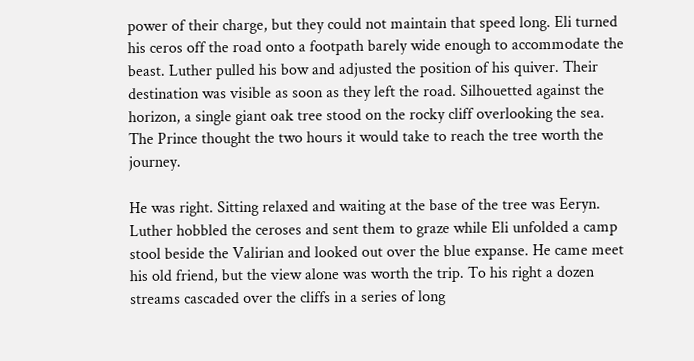power of their charge, but they could not maintain that speed long. Eli turned his ceros off the road onto a footpath barely wide enough to accommodate the beast. Luther pulled his bow and adjusted the position of his quiver. Their destination was visible as soon as they left the road. Silhouetted against the horizon, a single giant oak tree stood on the rocky cliff overlooking the sea. The Prince thought the two hours it would take to reach the tree worth the journey.

He was right. Sitting relaxed and waiting at the base of the tree was Eeryn. Luther hobbled the ceroses and sent them to graze while Eli unfolded a camp stool beside the Valirian and looked out over the blue expanse. He came meet his old friend, but the view alone was worth the trip. To his right a dozen streams cascaded over the cliffs in a series of long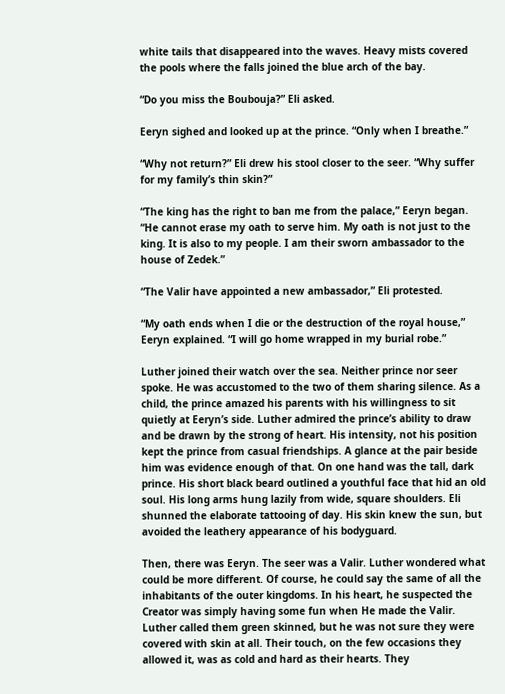white tails that disappeared into the waves. Heavy mists covered the pools where the falls joined the blue arch of the bay.

“Do you miss the Boubouja?” Eli asked.

Eeryn sighed and looked up at the prince. “Only when I breathe.”

“Why not return?” Eli drew his stool closer to the seer. “Why suffer for my family’s thin skin?”

“The king has the right to ban me from the palace,” Eeryn began. “He cannot erase my oath to serve him. My oath is not just to the king. It is also to my people. I am their sworn ambassador to the house of Zedek.”

“The Valir have appointed a new ambassador,” Eli protested.

“My oath ends when I die or the destruction of the royal house,” Eeryn explained. “I will go home wrapped in my burial robe.”

Luther joined their watch over the sea. Neither prince nor seer spoke. He was accustomed to the two of them sharing silence. As a child, the prince amazed his parents with his willingness to sit quietly at Eeryn’s side. Luther admired the prince’s ability to draw and be drawn by the strong of heart. His intensity, not his position kept the prince from casual friendships. A glance at the pair beside him was evidence enough of that. On one hand was the tall, dark prince. His short black beard outlined a youthful face that hid an old soul. His long arms hung lazily from wide, square shoulders. Eli shunned the elaborate tattooing of day. His skin knew the sun, but avoided the leathery appearance of his bodyguard.

Then, there was Eeryn. The seer was a Valir. Luther wondered what could be more different. Of course, he could say the same of all the inhabitants of the outer kingdoms. In his heart, he suspected the Creator was simply having some fun when He made the Valir. Luther called them green skinned, but he was not sure they were covered with skin at all. Their touch, on the few occasions they allowed it, was as cold and hard as their hearts. They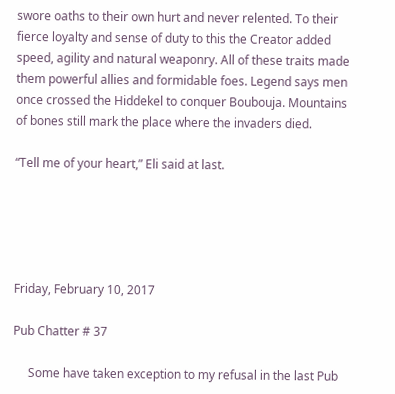swore oaths to their own hurt and never relented. To their fierce loyalty and sense of duty to this the Creator added speed, agility and natural weaponry. All of these traits made them powerful allies and formidable foes. Legend says men once crossed the Hiddekel to conquer Boubouja. Mountains of bones still mark the place where the invaders died.

“Tell me of your heart,” Eli said at last.





Friday, February 10, 2017

Pub Chatter # 37

     Some have taken exception to my refusal in the last Pub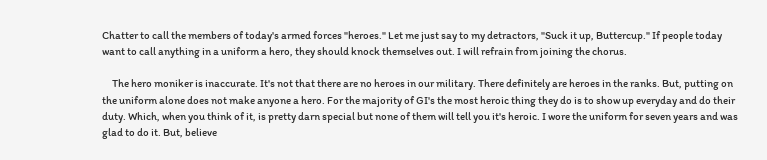Chatter to call the members of today's armed forces "heroes." Let me just say to my detractors, "Suck it up, Buttercup." If people today want to call anything in a uniform a hero, they should knock themselves out. I will refrain from joining the chorus.

     The hero moniker is inaccurate. It's not that there are no heroes in our military. There definitely are heroes in the ranks. But, putting on the uniform alone does not make anyone a hero. For the majority of GI's the most heroic thing they do is to show up everyday and do their duty. Which, when you think of it, is pretty darn special but none of them will tell you it's heroic. I wore the uniform for seven years and was glad to do it. But, believe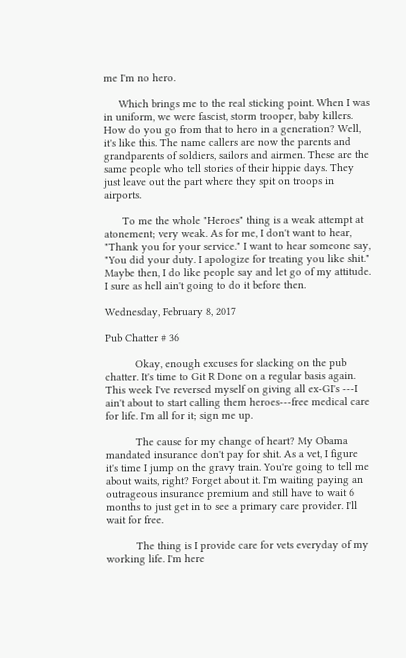me I'm no hero.

     Which brings me to the real sticking point. When I was in uniform, we were fascist, storm trooper, baby killers. How do you go from that to hero in a generation? Well, it's like this. The name callers are now the parents and grandparents of soldiers, sailors and airmen. These are the same people who tell stories of their hippie days. They just leave out the part where they spit on troops in airports.

      To me the whole "Heroes" thing is a weak attempt at atonement; very weak. As for me, I don't want to hear, "Thank you for your service." I want to hear someone say, "You did your duty. I apologize for treating you like shit." Maybe then, I do like people say and let go of my attitude. I sure as hell ain't going to do it before then.

Wednesday, February 8, 2017

Pub Chatter # 36

          Okay, enough excuses for slacking on the pub chatter. It's time to Git R Done on a regular basis again. This week I've reversed myself on giving all ex-GI's ---I ain't about to start calling them heroes---free medical care for life. I'm all for it; sign me up.

          The cause for my change of heart? My Obama mandated insurance don't pay for shit. As a vet, I figure it's time I jump on the gravy train. You're going to tell me about waits, right? Forget about it. I'm waiting paying an outrageous insurance premium and still have to wait 6 months to just get in to see a primary care provider. I'll wait for free.

          The thing is I provide care for vets everyday of my working life. I'm here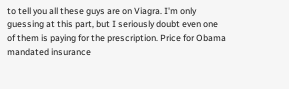to tell you all these guys are on Viagra. I'm only guessing at this part, but I seriously doubt even one of them is paying for the prescription. Price for Obama mandated insurance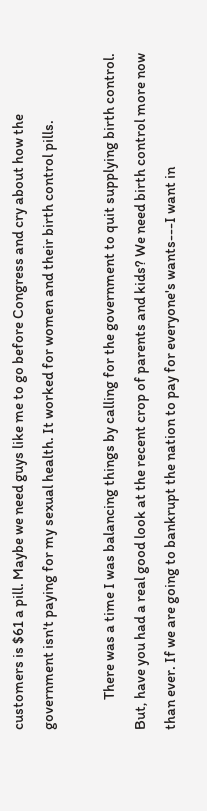customers is $61 a pill. Maybe we need guys like me to go before Congress and cry about how the government isn't paying for my sexual health. It worked for women and their birth control pills.

          There was a time I was balancing things by calling for the government to quit supplying birth control. But, have you had a real good look at the recent crop of parents and kids? We need birth control more now than ever. If we are going to bankrupt the nation to pay for everyone's wants---I want in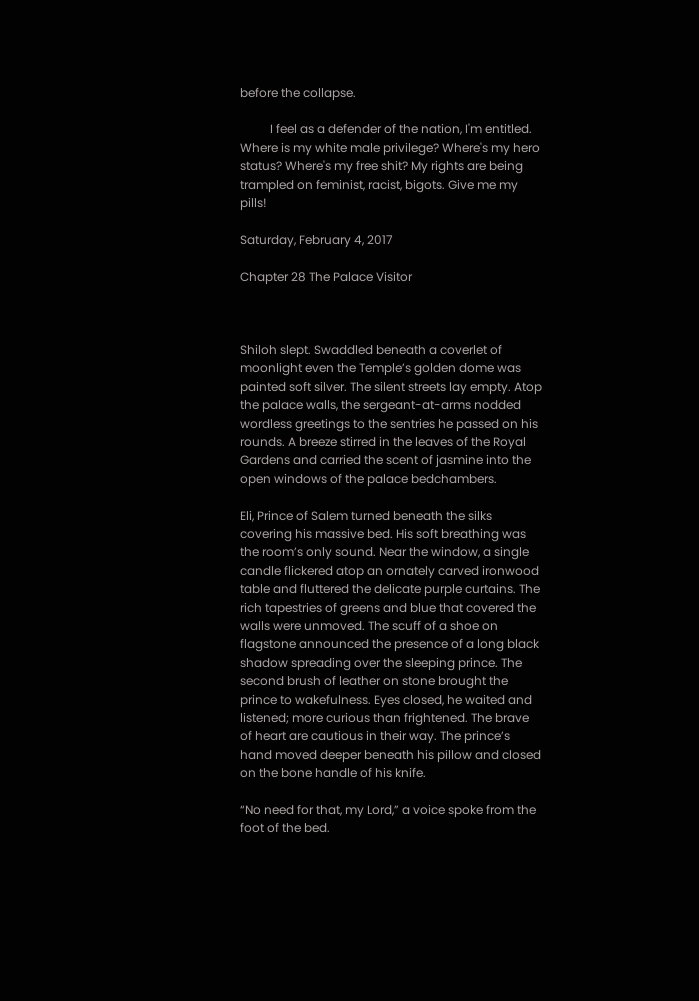before the collapse.

          I feel as a defender of the nation, I'm entitled. Where is my white male privilege? Where's my hero status? Where's my free shit? My rights are being trampled on feminist, racist, bigots. Give me my pills!

Saturday, February 4, 2017

Chapter 28 The Palace Visitor



Shiloh slept. Swaddled beneath a coverlet of moonlight even the Temple’s golden dome was painted soft silver. The silent streets lay empty. Atop the palace walls, the sergeant-at-arms nodded wordless greetings to the sentries he passed on his rounds. A breeze stirred in the leaves of the Royal Gardens and carried the scent of jasmine into the open windows of the palace bedchambers.

Eli, Prince of Salem turned beneath the silks covering his massive bed. His soft breathing was the room’s only sound. Near the window, a single candle flickered atop an ornately carved ironwood table and fluttered the delicate purple curtains. The rich tapestries of greens and blue that covered the walls were unmoved. The scuff of a shoe on flagstone announced the presence of a long black shadow spreading over the sleeping prince. The second brush of leather on stone brought the prince to wakefulness. Eyes closed, he waited and listened; more curious than frightened. The brave of heart are cautious in their way. The prince’s hand moved deeper beneath his pillow and closed on the bone handle of his knife.

“No need for that, my Lord,” a voice spoke from the foot of the bed.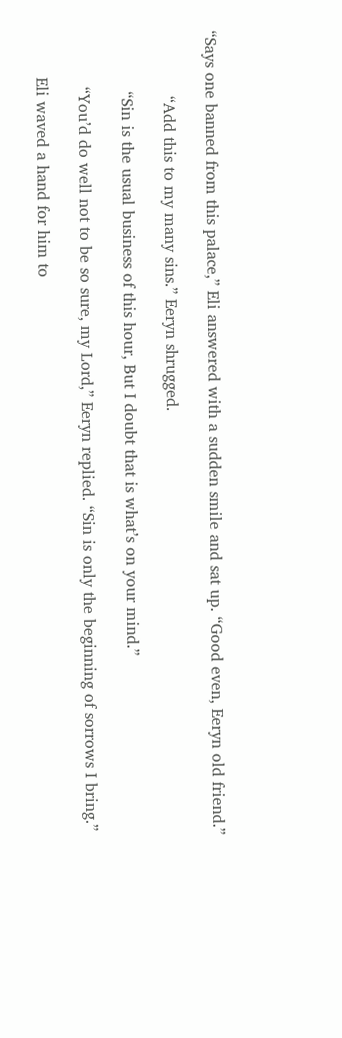“Says one banned from this palace,” Eli answered with a sudden smile and sat up. “Good even, Eeryn old friend.”

             “Add this to my many sins.” Eeryn shrugged.

            “Sin is the usual business of this hour, But I doubt that is what’s on your mind.”

           “You’d do well not to be so sure, my Lord,” Eeryn replied. “Sin is only the beginning of sorrows I bring.”

         Eli waved a hand for him to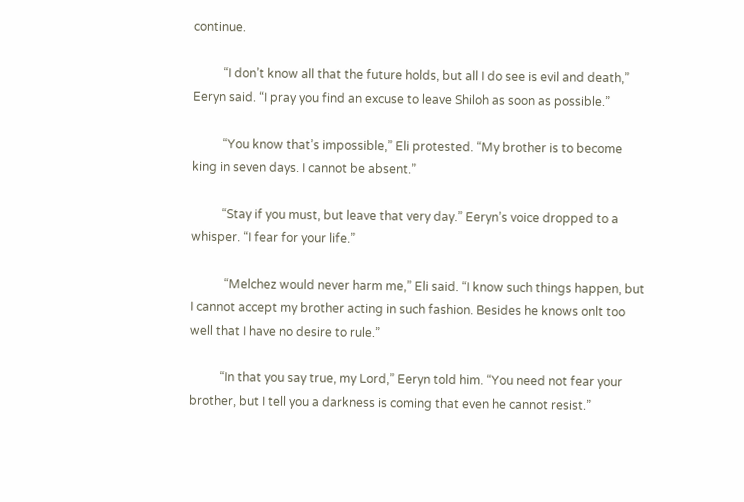continue.

          “I don’t know all that the future holds, but all I do see is evil and death,” Eeryn said. “I pray you find an excuse to leave Shiloh as soon as possible.”

          “You know that’s impossible,” Eli protested. “My brother is to become king in seven days. I cannot be absent.”

          “Stay if you must, but leave that very day.” Eeryn’s voice dropped to a whisper. “I fear for your life.”

           “Melchez would never harm me,” Eli said. “I know such things happen, but I cannot accept my brother acting in such fashion. Besides he knows onlt too well that I have no desire to rule.”

          “In that you say true, my Lord,” Eeryn told him. “You need not fear your brother, but I tell you a darkness is coming that even he cannot resist.”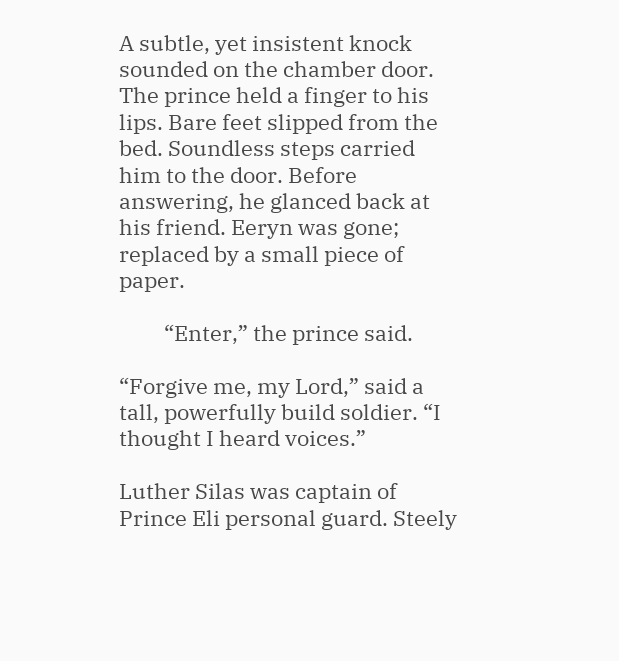A subtle, yet insistent knock sounded on the chamber door. The prince held a finger to his lips. Bare feet slipped from the bed. Soundless steps carried him to the door. Before answering, he glanced back at his friend. Eeryn was gone; replaced by a small piece of paper.

         “Enter,” the prince said.

“Forgive me, my Lord,” said a tall, powerfully build soldier. “I thought I heard voices.”

Luther Silas was captain of Prince Eli personal guard. Steely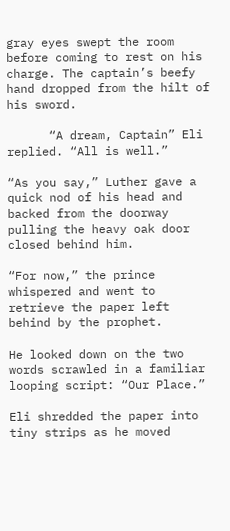gray eyes swept the room before coming to rest on his charge. The captain’s beefy hand dropped from the hilt of his sword.

      “A dream, Captain” Eli replied. “All is well.”

“As you say,” Luther gave a quick nod of his head and backed from the doorway pulling the heavy oak door closed behind him.

“For now,” the prince whispered and went to retrieve the paper left behind by the prophet.

He looked down on the two words scrawled in a familiar looping script: “Our Place.”

Eli shredded the paper into tiny strips as he moved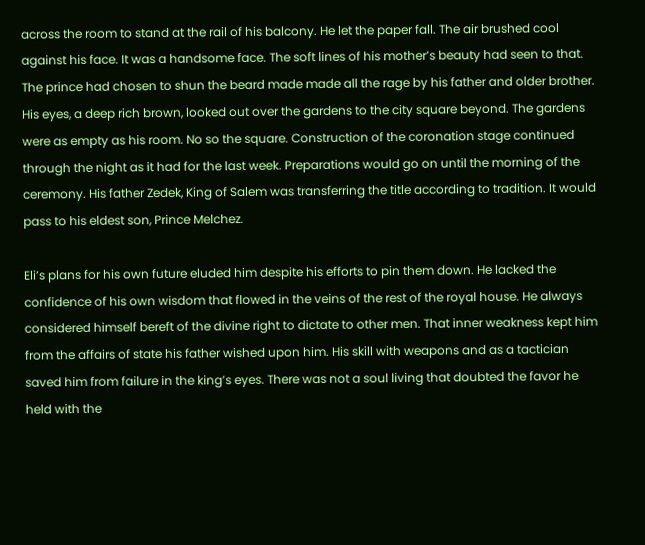across the room to stand at the rail of his balcony. He let the paper fall. The air brushed cool against his face. It was a handsome face. The soft lines of his mother’s beauty had seen to that. The prince had chosen to shun the beard made made all the rage by his father and older brother. His eyes, a deep rich brown, looked out over the gardens to the city square beyond. The gardens were as empty as his room. No so the square. Construction of the coronation stage continued through the night as it had for the last week. Preparations would go on until the morning of the ceremony. His father Zedek, King of Salem was transferring the title according to tradition. It would pass to his eldest son, Prince Melchez.

Eli’s plans for his own future eluded him despite his efforts to pin them down. He lacked the confidence of his own wisdom that flowed in the veins of the rest of the royal house. He always considered himself bereft of the divine right to dictate to other men. That inner weakness kept him from the affairs of state his father wished upon him. His skill with weapons and as a tactician saved him from failure in the king’s eyes. There was not a soul living that doubted the favor he held with the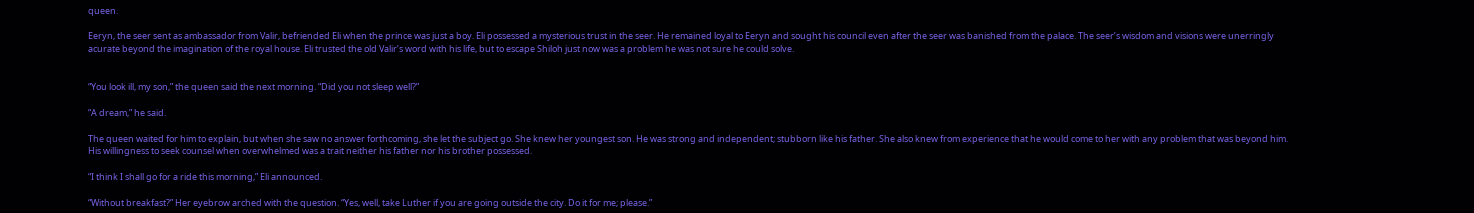queen.

Eeryn, the seer sent as ambassador from Valir, befriended Eli when the prince was just a boy. Eli possessed a mysterious trust in the seer. He remained loyal to Eeryn and sought his council even after the seer was banished from the palace. The seer’s wisdom and visions were unerringly acurate beyond the imagination of the royal house. Eli trusted the old Valir’s word with his life, but to escape Shiloh just now was a problem he was not sure he could solve.


“You look ill, my son,” the queen said the next morning. “Did you not sleep well?”

“A dream,” he said.

The queen waited for him to explain, but when she saw no answer forthcoming, she let the subject go. She knew her youngest son. He was strong and independent; stubborn like his father. She also knew from experience that he would come to her with any problem that was beyond him. His willingness to seek counsel when overwhelmed was a trait neither his father nor his brother possessed.

“I think I shall go for a ride this morning,” Eli announced.

“Without breakfast?” Her eyebrow arched with the question. “Yes, well, take Luther if you are going outside the city. Do it for me; please.”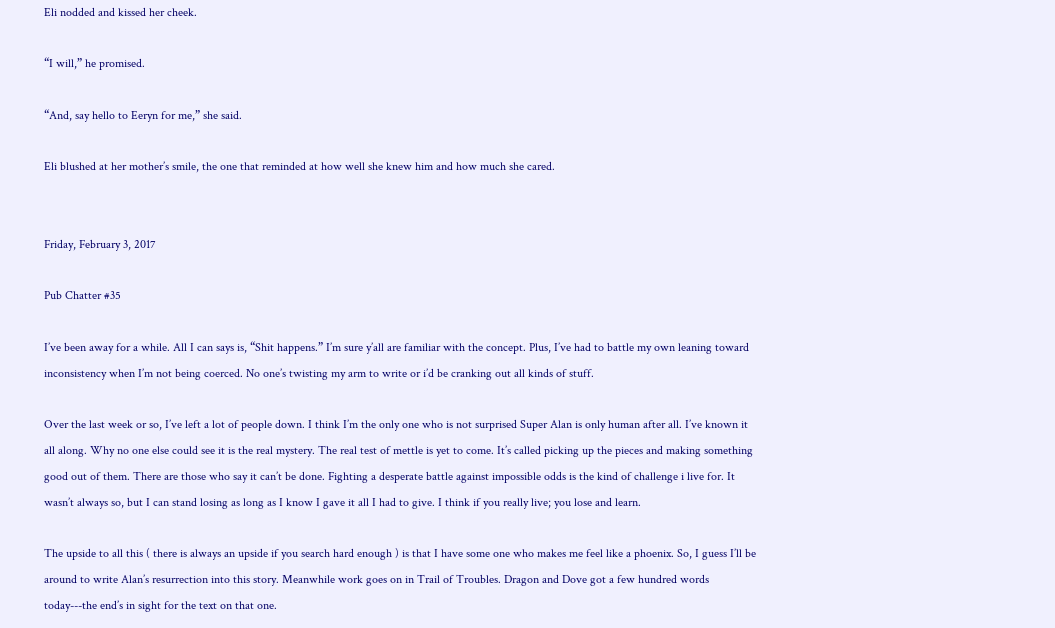Eli nodded and kissed her cheek.

“I will,” he promised.

“And, say hello to Eeryn for me,” she said.

Eli blushed at her mother’s smile, the one that reminded at how well she knew him and how much she cared.


Friday, February 3, 2017

Pub Chatter #35

I’ve been away for a while. All I can says is, “Shit happens.” I’m sure y’all are familiar with the concept. Plus, I’ve had to battle my own leaning toward inconsistency when I’m not being coerced. No one’s twisting my arm to write or i’d be cranking out all kinds of stuff.

Over the last week or so, I’ve left a lot of people down. I think I’m the only one who is not surprised Super Alan is only human after all. I’ve known it all along. Why no one else could see it is the real mystery. The real test of mettle is yet to come. It’s called picking up the pieces and making something good out of them. There are those who say it can’t be done. Fighting a desperate battle against impossible odds is the kind of challenge i live for. It wasn’t always so, but I can stand losing as long as I know I gave it all I had to give. I think if you really live; you lose and learn.

The upside to all this ( there is always an upside if you search hard enough ) is that I have some one who makes me feel like a phoenix. So, I guess I’ll be around to write Alan’s resurrection into this story. Meanwhile work goes on in Trail of Troubles. Dragon and Dove got a few hundred words today---the end’s in sight for the text on that one.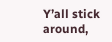Y’all stick around,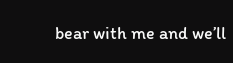bear with me and we’ll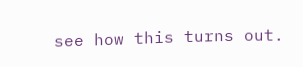see how this turns out.